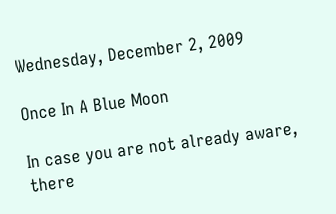Wednesday, December 2, 2009

Once In A Blue Moon

In case you are not already aware, there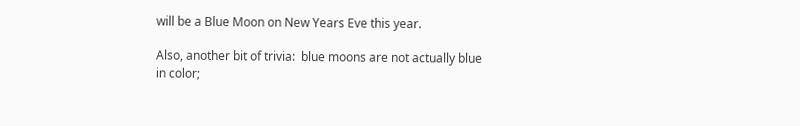will be a Blue Moon on New Years Eve this year.

Also, another bit of trivia:  blue moons are not actually blue in color;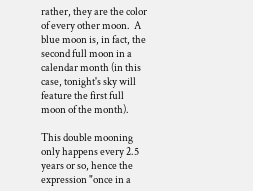rather, they are the color of every other moon.  A blue moon is, in fact, the second full moon in a calendar month (in this case, tonight's sky will feature the first full moon of the month).

This double mooning only happens every 2.5 years or so, hence the expression "once in a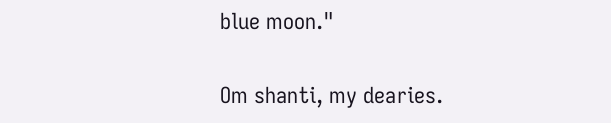blue moon."

Om shanti, my dearies.